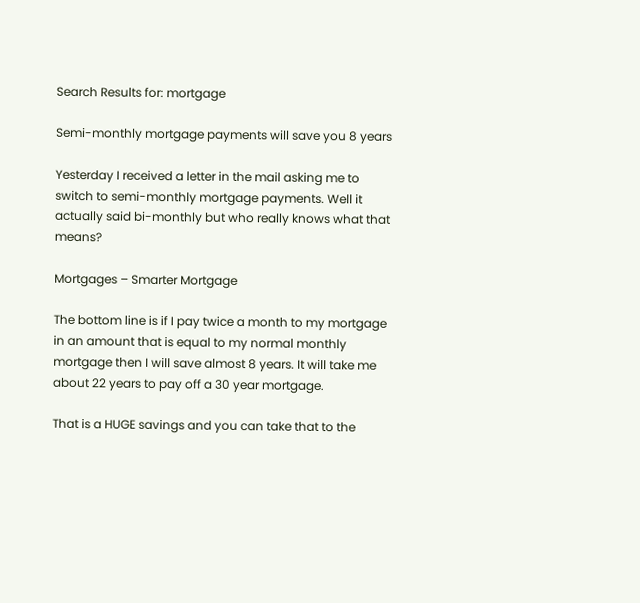Search Results for: mortgage

Semi-monthly mortgage payments will save you 8 years

Yesterday I received a letter in the mail asking me to switch to semi-monthly mortgage payments. Well it actually said bi-monthly but who really knows what that means?

Mortgages – Smarter Mortgage

The bottom line is if I pay twice a month to my mortgage in an amount that is equal to my normal monthly mortgage then I will save almost 8 years. It will take me about 22 years to pay off a 30 year mortgage.

That is a HUGE savings and you can take that to the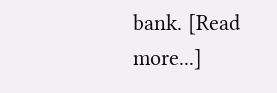bank. [Read more...]